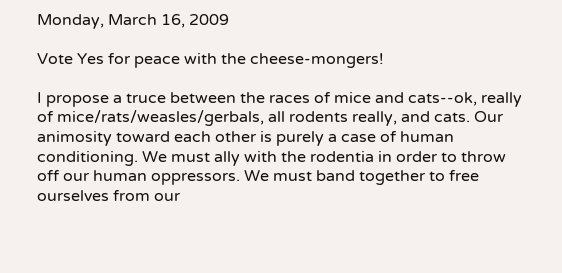Monday, March 16, 2009

Vote Yes for peace with the cheese-mongers!

I propose a truce between the races of mice and cats--ok, really of mice/rats/weasles/gerbals, all rodents really, and cats. Our animosity toward each other is purely a case of human conditioning. We must ally with the rodentia in order to throw off our human oppressors. We must band together to free ourselves from our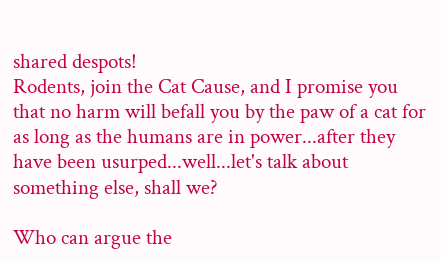shared despots!
Rodents, join the Cat Cause, and I promise you that no harm will befall you by the paw of a cat for as long as the humans are in power...after they have been usurped...well...let's talk about something else, shall we?

Who can argue the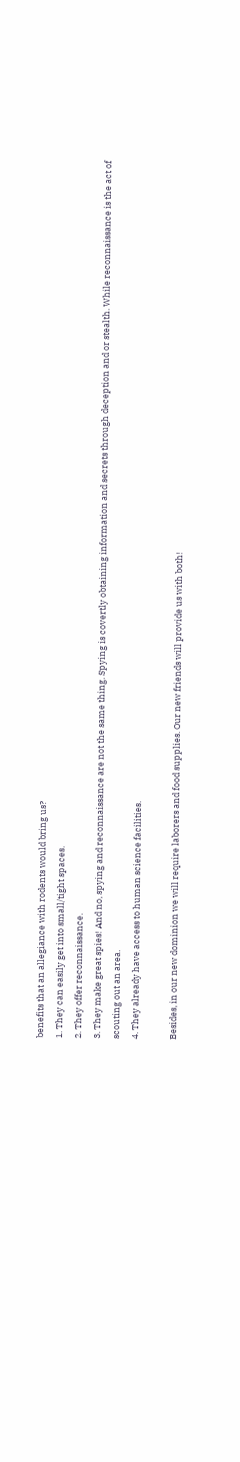benefits that an allegiance with rodents would bring us?
1. They can easily get into small/tight spaces.
2. They offer reconnaissance.
3. They make great spies! And no, spying and reconnaissance are not the same thing. Spying is covertly obtaining information and secrets through deception and or stealth. While reconnaissance is the act of scouting out an area.
4. They already have access to human science facilities.

Besides, in our new dominion we will require laborers and food supplies. Our new friends will provide us with both!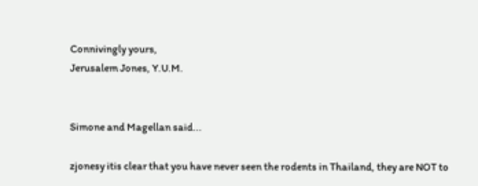Connivingly yours,
Jerusalem Jones, Y.U.M.


Simone and Magellan said...

zjonesy itis clear that you have never seen the rodents in Thailand, they are NOT to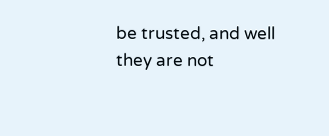be trusted, and well they are not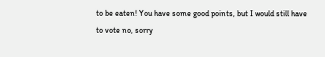to be eaten! You have some good points, but I would still have to vote no, sorry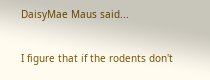DaisyMae Maus said...

I figure that if the rodents don't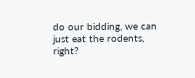do our bidding, we can just eat the rodents, right?